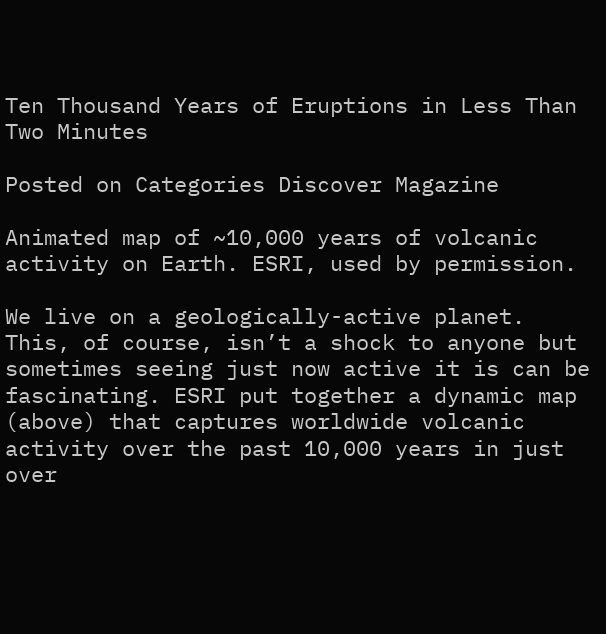Ten Thousand Years of Eruptions in Less Than Two Minutes

Posted on Categories Discover Magazine

Animated map of ~10,000 years of volcanic activity on Earth. ESRI, used by permission.

We live on a geologically-active planet. This, of course, isn’t a shock to anyone but sometimes seeing just now active it is can be fascinating. ESRI put together a dynamic map (above) that captures worldwide volcanic activity over the past 10,000 years in just over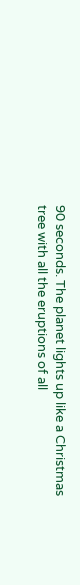90 seconds. The planet lights up like a Christmas tree with all the eruptions of all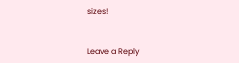sizes!


Leave a Reply